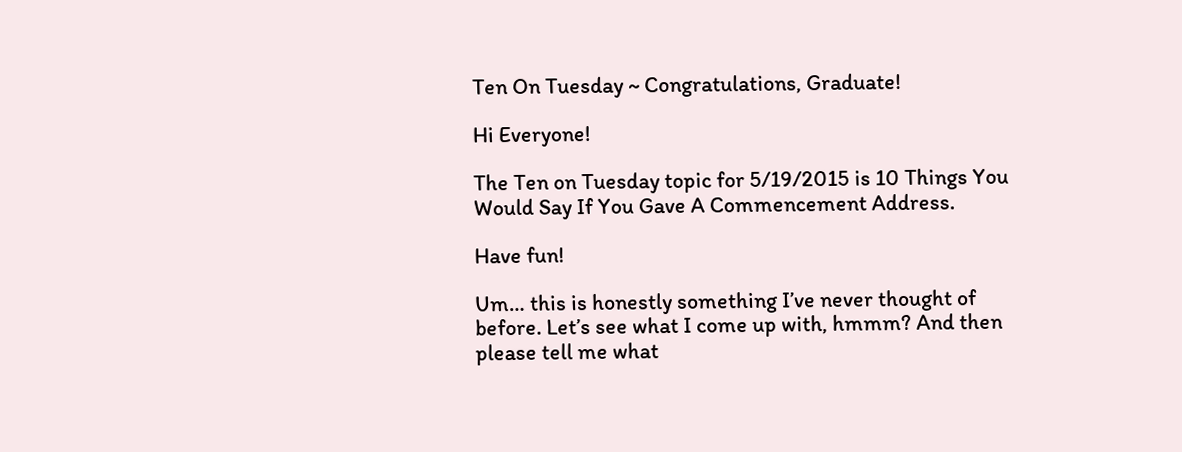Ten On Tuesday ~ Congratulations, Graduate!

Hi Everyone!

The Ten on Tuesday topic for 5/19/2015 is 10 Things You Would Say If You Gave A Commencement Address.

Have fun!

Um… this is honestly something I’ve never thought of before. Let’s see what I come up with, hmmm? And then please tell me what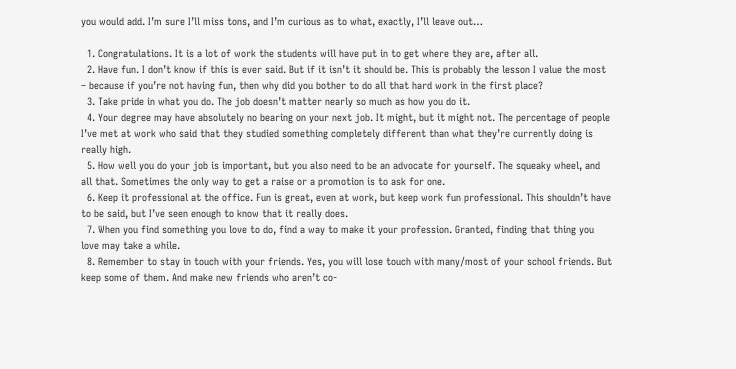you would add. I’m sure I’ll miss tons, and I’m curious as to what, exactly, I’ll leave out…

  1. Congratulations. It is a lot of work the students will have put in to get where they are, after all.
  2. Have fun. I don’t know if this is ever said. But if it isn’t it should be. This is probably the lesson I value the most – because if you’re not having fun, then why did you bother to do all that hard work in the first place?
  3. Take pride in what you do. The job doesn’t matter nearly so much as how you do it.
  4. Your degree may have absolutely no bearing on your next job. It might, but it might not. The percentage of people I’ve met at work who said that they studied something completely different than what they’re currently doing is really high.
  5. How well you do your job is important, but you also need to be an advocate for yourself. The squeaky wheel, and all that. Sometimes the only way to get a raise or a promotion is to ask for one.
  6. Keep it professional at the office. Fun is great, even at work, but keep work fun professional. This shouldn’t have to be said, but I’ve seen enough to know that it really does.
  7. When you find something you love to do, find a way to make it your profession. Granted, finding that thing you love may take a while.
  8. Remember to stay in touch with your friends. Yes, you will lose touch with many/most of your school friends. But keep some of them. And make new friends who aren’t co-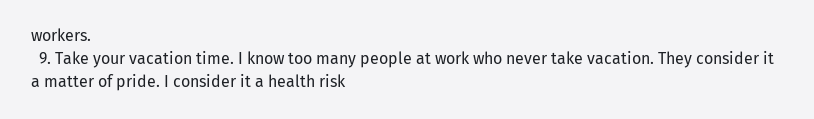workers.
  9. Take your vacation time. I know too many people at work who never take vacation. They consider it a matter of pride. I consider it a health risk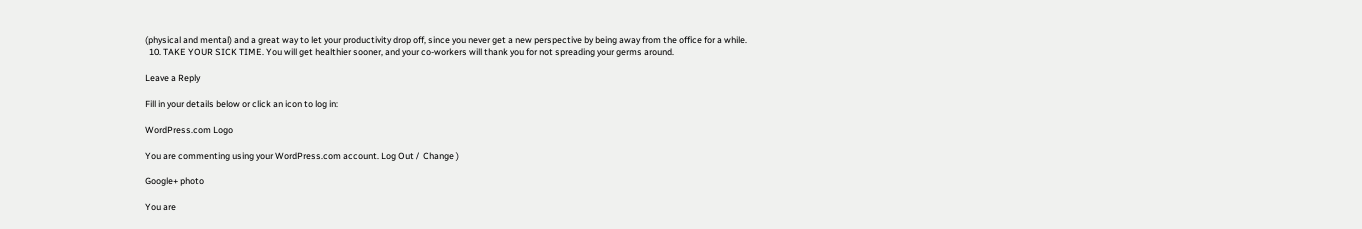(physical and mental) and a great way to let your productivity drop off, since you never get a new perspective by being away from the office for a while.
  10. TAKE YOUR SICK TIME. You will get healthier sooner, and your co-workers will thank you for not spreading your germs around.

Leave a Reply

Fill in your details below or click an icon to log in:

WordPress.com Logo

You are commenting using your WordPress.com account. Log Out /  Change )

Google+ photo

You are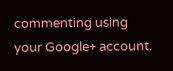commenting using your Google+ account.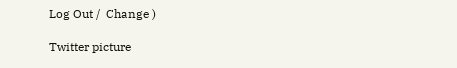Log Out /  Change )

Twitter picture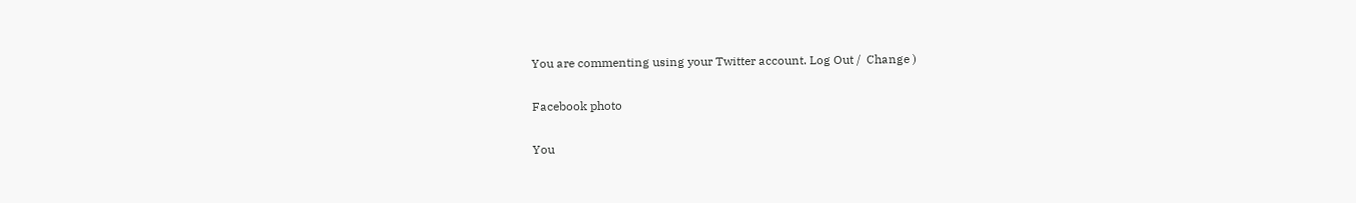You are commenting using your Twitter account. Log Out /  Change )

Facebook photo

You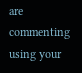are commenting using your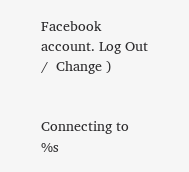Facebook account. Log Out /  Change )


Connecting to %s